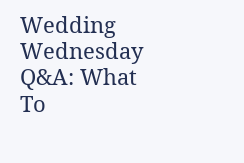Wedding Wednesday Q&A: What To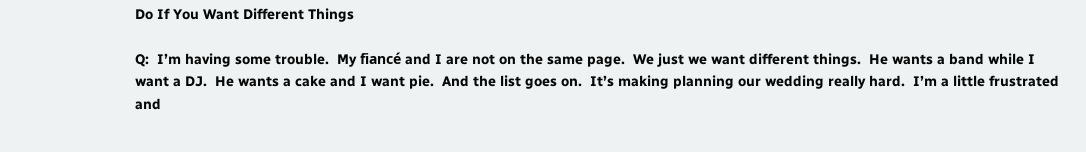Do If You Want Different Things

Q:  I’m having some trouble.  My fiancé and I are not on the same page.  We just we want different things.  He wants a band while I want a DJ.  He wants a cake and I want pie.  And the list goes on.  It’s making planning our wedding really hard.  I’m a little frustrated and